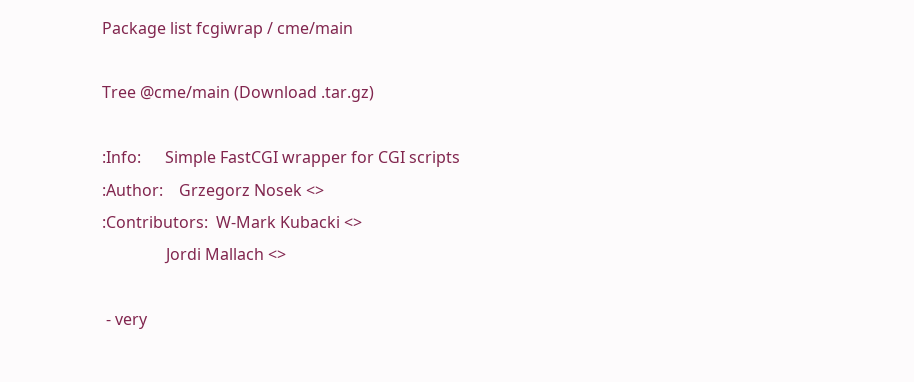Package list fcgiwrap / cme/main

Tree @cme/main (Download .tar.gz)

:Info:      Simple FastCGI wrapper for CGI scripts
:Author:    Grzegorz Nosek <>
:Contributors:  W-Mark Kubacki <>
                Jordi Mallach <>

 - very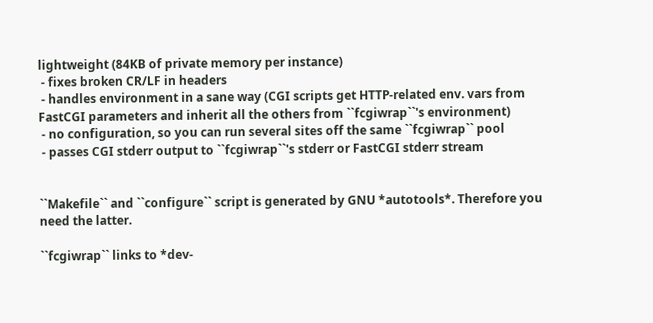lightweight (84KB of private memory per instance)
 - fixes broken CR/LF in headers
 - handles environment in a sane way (CGI scripts get HTTP-related env. vars from FastCGI parameters and inherit all the others from ``fcgiwrap``'s environment)
 - no configuration, so you can run several sites off the same ``fcgiwrap`` pool
 - passes CGI stderr output to ``fcgiwrap``'s stderr or FastCGI stderr stream


``Makefile`` and ``configure`` script is generated by GNU *autotools*. Therefore you need the latter.

``fcgiwrap`` links to *dev-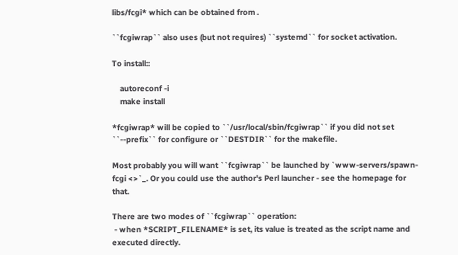libs/fcgi* which can be obtained from .

``fcgiwrap`` also uses (but not requires) ``systemd`` for socket activation.

To install::

    autoreconf -i
    make install

*fcgiwrap* will be copied to ``/usr/local/sbin/fcgiwrap`` if you did not set
``--prefix`` for configure or ``DESTDIR`` for the makefile.

Most probably you will want ``fcgiwrap`` be launched by `www-servers/spawn-fcgi <>`_. Or you could use the author's Perl launcher - see the homepage for that.

There are two modes of ``fcgiwrap`` operation:
 - when *SCRIPT_FILENAME* is set, its value is treated as the script name and executed directly.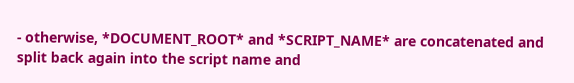- otherwise, *DOCUMENT_ROOT* and *SCRIPT_NAME* are concatenated and split back again into the script name and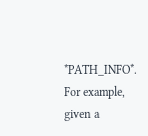*PATH_INFO*. For example, given a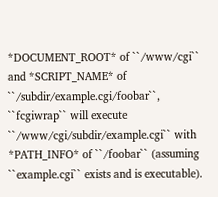*DOCUMENT_ROOT* of ``/www/cgi`` and *SCRIPT_NAME* of ``/subdir/example.cgi/foobar``, ``fcgiwrap`` will execute ``/www/cgi/subdir/example.cgi`` with *PATH_INFO* of ``/foobar`` (assuming ``example.cgi`` exists and is executable).